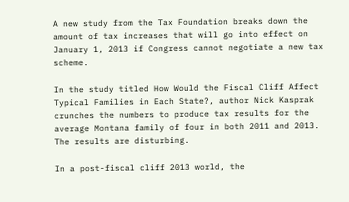A new study from the Tax Foundation breaks down the amount of tax increases that will go into effect on January 1, 2013 if Congress cannot negotiate a new tax scheme.

In the study titled How Would the Fiscal Cliff Affect Typical Families in Each State?, author Nick Kasprak crunches the numbers to produce tax results for the average Montana family of four in both 2011 and 2013. The results are disturbing.

In a post-fiscal cliff 2013 world, the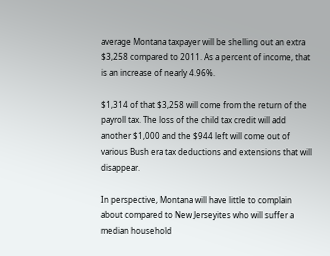average Montana taxpayer will be shelling out an extra $3,258 compared to 2011. As a percent of income, that is an increase of nearly 4.96%.

$1,314 of that $3,258 will come from the return of the payroll tax. The loss of the child tax credit will add another $1,000 and the $944 left will come out of various Bush era tax deductions and extensions that will disappear.

In perspective, Montana will have little to complain about compared to New Jerseyites who will suffer a median household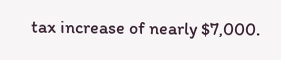tax increase of nearly $7,000.